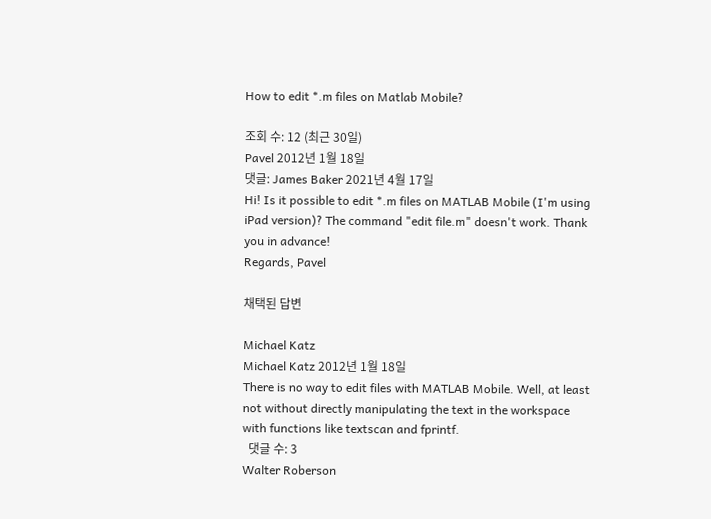How to edit *.m files on Matlab Mobile?

조회 수: 12 (최근 30일)
Pavel 2012년 1월 18일
댓글: James Baker 2021년 4월 17일
Hi! Is it possible to edit *.m files on MATLAB Mobile (I'm using iPad version)? The command "edit file.m" doesn't work. Thank you in advance!
Regards, Pavel

채택된 답변

Michael Katz
Michael Katz 2012년 1월 18일
There is no way to edit files with MATLAB Mobile. Well, at least not without directly manipulating the text in the workspace with functions like textscan and fprintf.
  댓글 수: 3
Walter Roberson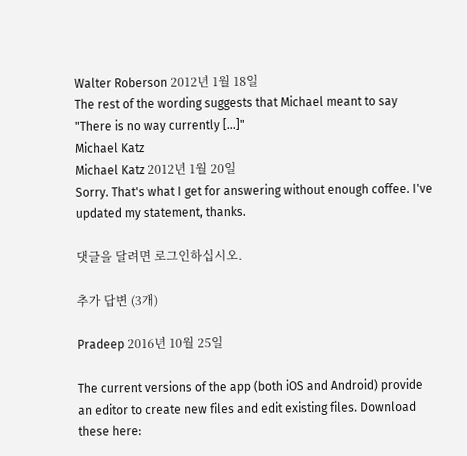Walter Roberson 2012년 1월 18일
The rest of the wording suggests that Michael meant to say "There is no way currently [...]"
Michael Katz
Michael Katz 2012년 1월 20일
Sorry. That's what I get for answering without enough coffee. I've updated my statement, thanks.

댓글을 달려면 로그인하십시오.

추가 답변 (3개)

Pradeep 2016년 10월 25일

The current versions of the app (both iOS and Android) provide an editor to create new files and edit existing files. Download these here: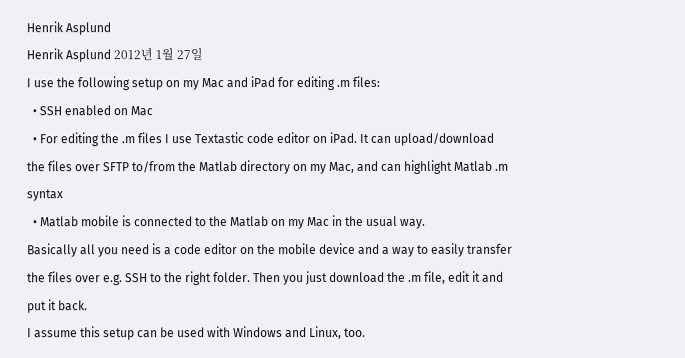Henrik Asplund
Henrik Asplund 2012년 1월 27일
I use the following setup on my Mac and iPad for editing .m files:
  • SSH enabled on Mac
  • For editing the .m files I use Textastic code editor on iPad. It can upload/download the files over SFTP to/from the Matlab directory on my Mac, and can highlight Matlab .m syntax
  • Matlab mobile is connected to the Matlab on my Mac in the usual way.
Basically all you need is a code editor on the mobile device and a way to easily transfer the files over e.g. SSH to the right folder. Then you just download the .m file, edit it and put it back.
I assume this setup can be used with Windows and Linux, too.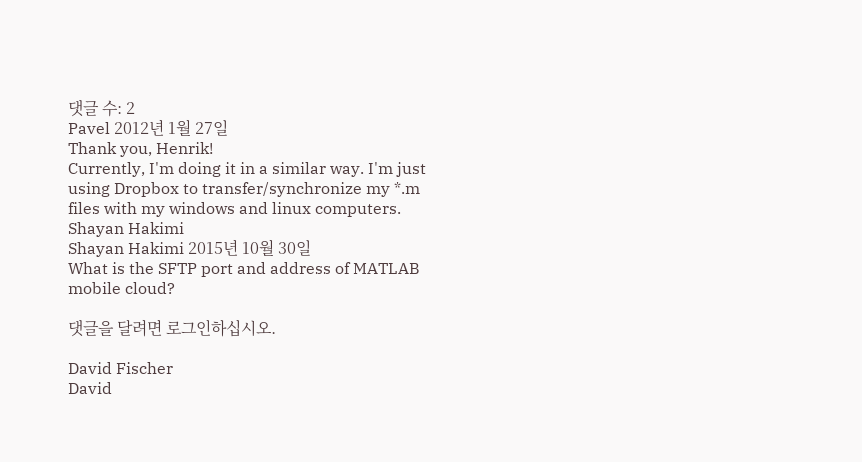댓글 수: 2
Pavel 2012년 1월 27일
Thank you, Henrik!
Currently, I'm doing it in a similar way. I'm just using Dropbox to transfer/synchronize my *.m files with my windows and linux computers.
Shayan Hakimi
Shayan Hakimi 2015년 10월 30일
What is the SFTP port and address of MATLAB mobile cloud?

댓글을 달려면 로그인하십시오.

David Fischer
David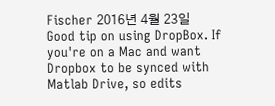Fischer 2016년 4월 23일
Good tip on using DropBox. If you're on a Mac and want Dropbox to be synced with Matlab Drive, so edits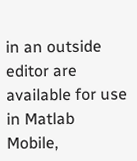in an outside editor are available for use in Matlab Mobile,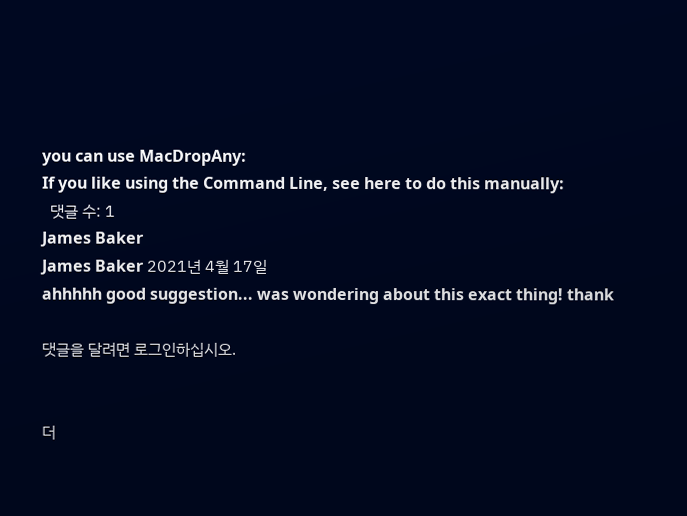you can use MacDropAny:
If you like using the Command Line, see here to do this manually:
  댓글 수: 1
James Baker
James Baker 2021년 4월 17일
ahhhhh good suggestion... was wondering about this exact thing! thank

댓글을 달려면 로그인하십시오.


더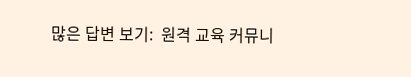많은 답변 보기:  원격 교육 커뮤니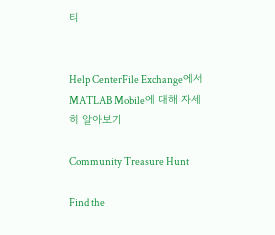티


Help CenterFile Exchange에서 MATLAB Mobile에 대해 자세히 알아보기

Community Treasure Hunt

Find the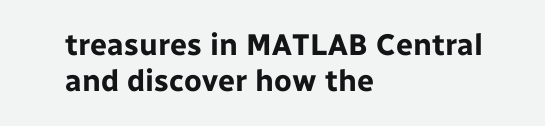treasures in MATLAB Central and discover how the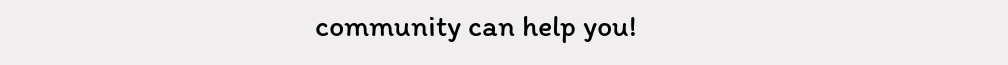community can help you!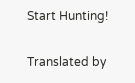Start Hunting!

Translated by